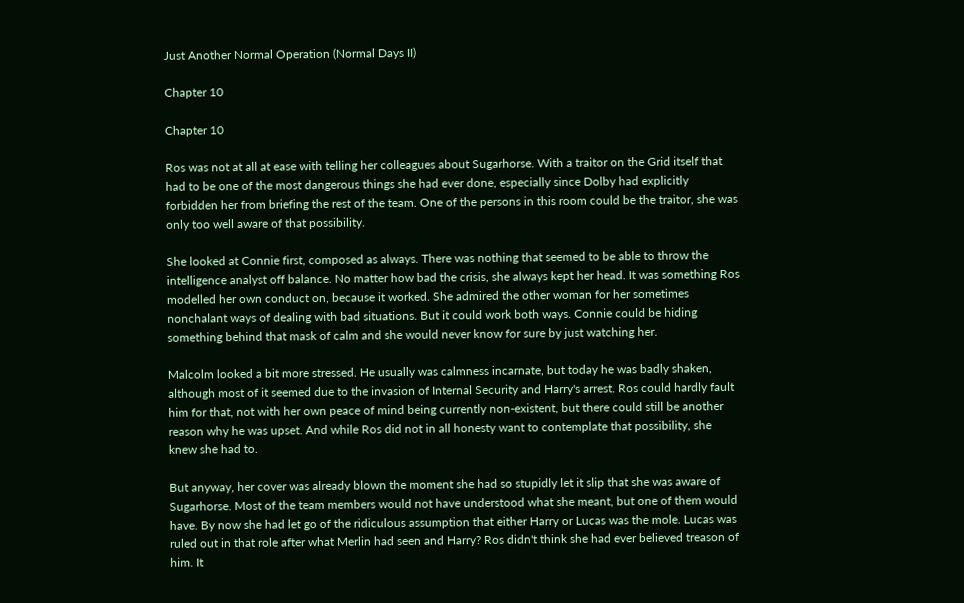Just Another Normal Operation (Normal Days II)

Chapter 10

Chapter 10

Ros was not at all at ease with telling her colleagues about Sugarhorse. With a traitor on the Grid itself that had to be one of the most dangerous things she had ever done, especially since Dolby had explicitly forbidden her from briefing the rest of the team. One of the persons in this room could be the traitor, she was only too well aware of that possibility.

She looked at Connie first, composed as always. There was nothing that seemed to be able to throw the intelligence analyst off balance. No matter how bad the crisis, she always kept her head. It was something Ros modelled her own conduct on, because it worked. She admired the other woman for her sometimes nonchalant ways of dealing with bad situations. But it could work both ways. Connie could be hiding something behind that mask of calm and she would never know for sure by just watching her.

Malcolm looked a bit more stressed. He usually was calmness incarnate, but today he was badly shaken, although most of it seemed due to the invasion of Internal Security and Harry's arrest. Ros could hardly fault him for that, not with her own peace of mind being currently non-existent, but there could still be another reason why he was upset. And while Ros did not in all honesty want to contemplate that possibility, she knew she had to.

But anyway, her cover was already blown the moment she had so stupidly let it slip that she was aware of Sugarhorse. Most of the team members would not have understood what she meant, but one of them would have. By now she had let go of the ridiculous assumption that either Harry or Lucas was the mole. Lucas was ruled out in that role after what Merlin had seen and Harry? Ros didn't think she had ever believed treason of him. It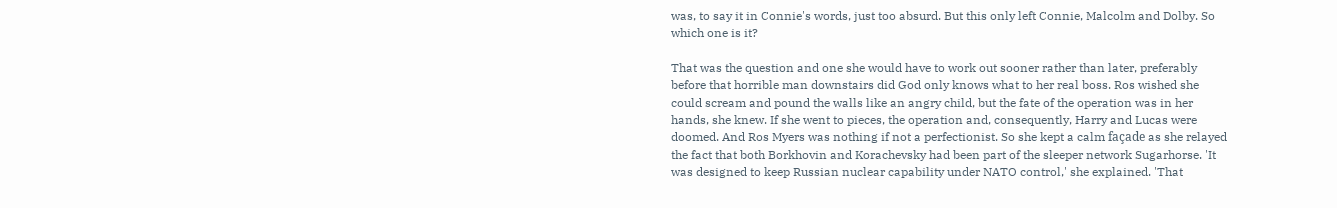was, to say it in Connie's words, just too absurd. But this only left Connie, Malcolm and Dolby. So which one is it?

That was the question and one she would have to work out sooner rather than later, preferably before that horrible man downstairs did God only knows what to her real boss. Ros wished she could scream and pound the walls like an angry child, but the fate of the operation was in her hands, she knew. If she went to pieces, the operation and, consequently, Harry and Lucas were doomed. And Ros Myers was nothing if not a perfectionist. So she kept a calm façade as she relayed the fact that both Borkhovin and Korachevsky had been part of the sleeper network Sugarhorse. 'It was designed to keep Russian nuclear capability under NATO control,' she explained. 'That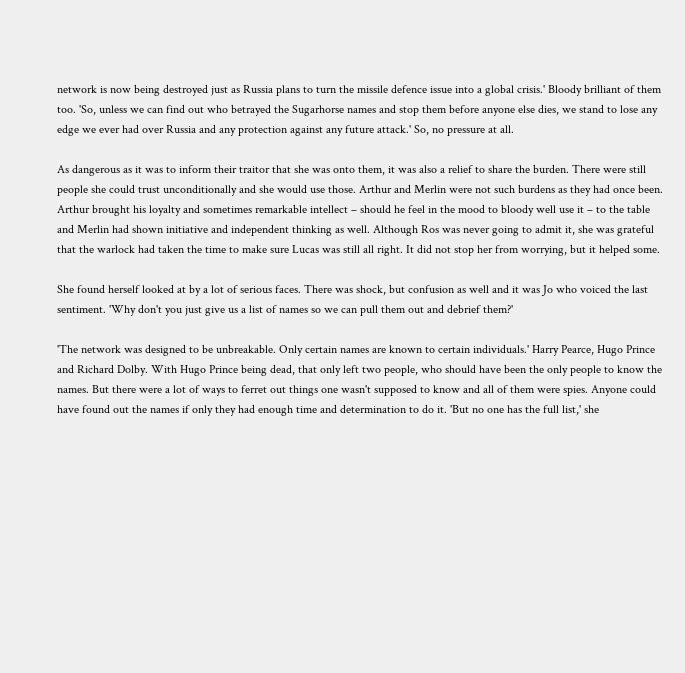network is now being destroyed just as Russia plans to turn the missile defence issue into a global crisis.' Bloody brilliant of them too. 'So, unless we can find out who betrayed the Sugarhorse names and stop them before anyone else dies, we stand to lose any edge we ever had over Russia and any protection against any future attack.' So, no pressure at all.

As dangerous as it was to inform their traitor that she was onto them, it was also a relief to share the burden. There were still people she could trust unconditionally and she would use those. Arthur and Merlin were not such burdens as they had once been. Arthur brought his loyalty and sometimes remarkable intellect – should he feel in the mood to bloody well use it – to the table and Merlin had shown initiative and independent thinking as well. Although Ros was never going to admit it, she was grateful that the warlock had taken the time to make sure Lucas was still all right. It did not stop her from worrying, but it helped some.

She found herself looked at by a lot of serious faces. There was shock, but confusion as well and it was Jo who voiced the last sentiment. 'Why don't you just give us a list of names so we can pull them out and debrief them?'

'The network was designed to be unbreakable. Only certain names are known to certain individuals.' Harry Pearce, Hugo Prince and Richard Dolby. With Hugo Prince being dead, that only left two people, who should have been the only people to know the names. But there were a lot of ways to ferret out things one wasn't supposed to know and all of them were spies. Anyone could have found out the names if only they had enough time and determination to do it. 'But no one has the full list,' she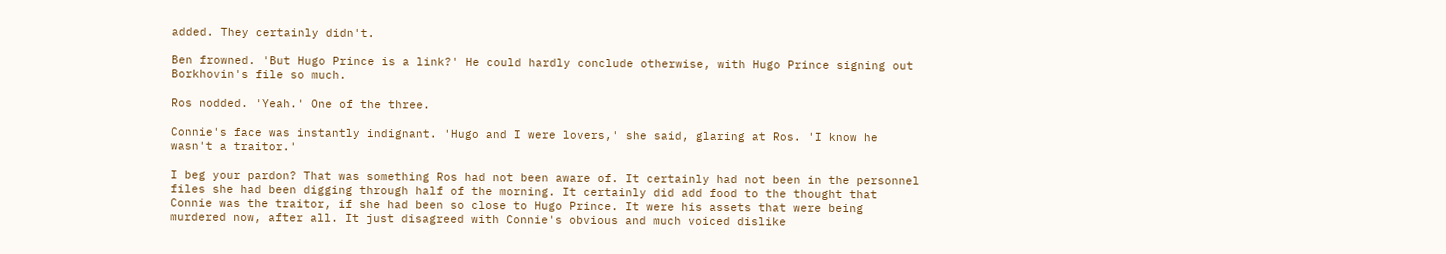added. They certainly didn't.

Ben frowned. 'But Hugo Prince is a link?' He could hardly conclude otherwise, with Hugo Prince signing out Borkhovin's file so much.

Ros nodded. 'Yeah.' One of the three.

Connie's face was instantly indignant. 'Hugo and I were lovers,' she said, glaring at Ros. 'I know he wasn't a traitor.'

I beg your pardon? That was something Ros had not been aware of. It certainly had not been in the personnel files she had been digging through half of the morning. It certainly did add food to the thought that Connie was the traitor, if she had been so close to Hugo Prince. It were his assets that were being murdered now, after all. It just disagreed with Connie's obvious and much voiced dislike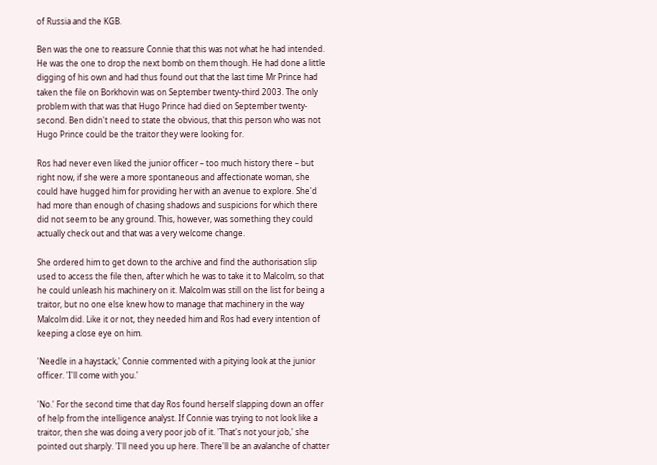of Russia and the KGB.

Ben was the one to reassure Connie that this was not what he had intended. He was the one to drop the next bomb on them though. He had done a little digging of his own and had thus found out that the last time Mr Prince had taken the file on Borkhovin was on September twenty-third 2003. The only problem with that was that Hugo Prince had died on September twenty-second. Ben didn't need to state the obvious, that this person who was not Hugo Prince could be the traitor they were looking for.

Ros had never even liked the junior officer – too much history there – but right now, if she were a more spontaneous and affectionate woman, she could have hugged him for providing her with an avenue to explore. She'd had more than enough of chasing shadows and suspicions for which there did not seem to be any ground. This, however, was something they could actually check out and that was a very welcome change.

She ordered him to get down to the archive and find the authorisation slip used to access the file then, after which he was to take it to Malcolm, so that he could unleash his machinery on it. Malcolm was still on the list for being a traitor, but no one else knew how to manage that machinery in the way Malcolm did. Like it or not, they needed him and Ros had every intention of keeping a close eye on him.

'Needle in a haystack,' Connie commented with a pitying look at the junior officer. 'I'll come with you.'

'No.' For the second time that day Ros found herself slapping down an offer of help from the intelligence analyst. If Connie was trying to not look like a traitor, then she was doing a very poor job of it. 'That's not your job,' she pointed out sharply. 'I'll need you up here. There'll be an avalanche of chatter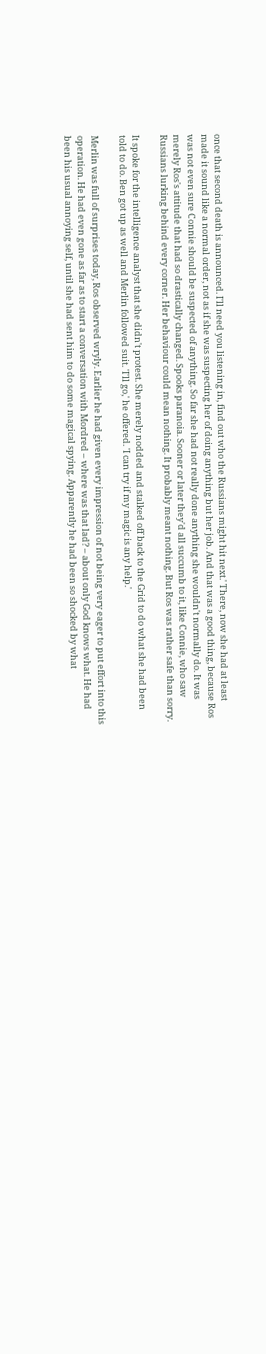once that second death is announced. I'll need you listening in, find out who the Russians might hit next.' There, now she had at least made it sound like a normal order, not as if she was suspecting her of doing anything but her job. And that was a good thing, because Ros was not even sure Connie should be suspected of anything. So far she had not really done anything she wouldn't normally do. It was merely Ros's attitude that had so drastically changed. Spooks paranoia. Sooner or later they'd all succumb to it, like Connie, who saw Russians lurking behind every corner. Her behaviour could mean nothing. It probably meant nothing. But Ros was rather safe than sorry.

It spoke for the intelligence analyst that she didn't protest. She merely nodded and stalked off back to the Grid to do what she had been told to do. Ben got up as well and Merlin followed suit. 'I'll go,' he offered. 'I can try if my magic is any help.'

Merlin was full of surprises today, Ros observed wryly. Earlier he had given every impression of not being very eager to put effort into this operation. He had even gone as far as to start a conversation with Mordred – where was that lad? – about only God knows what. He had been his usual annoying self, until she had sent him to do some magical spying. Apparently he had been so shocked by what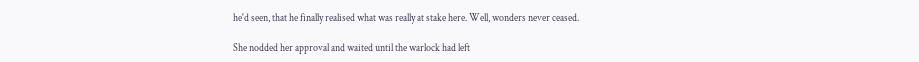he'd seen, that he finally realised what was really at stake here. Well, wonders never ceased.

She nodded her approval and waited until the warlock had left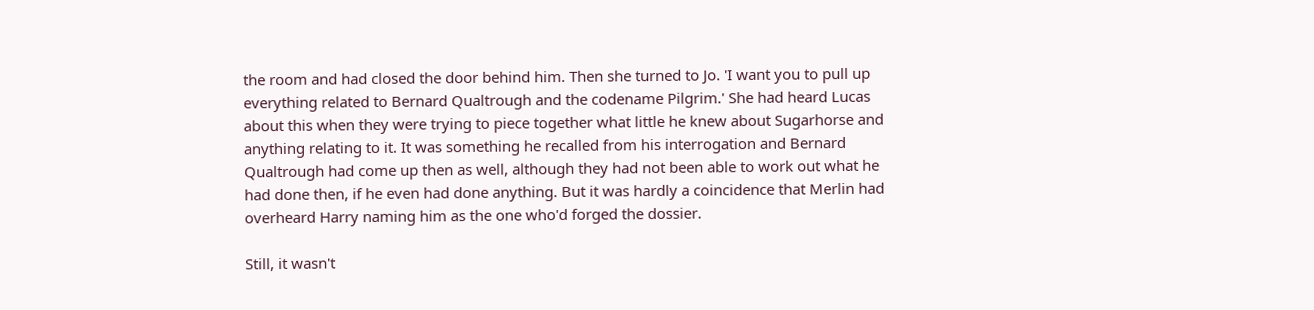the room and had closed the door behind him. Then she turned to Jo. 'I want you to pull up everything related to Bernard Qualtrough and the codename Pilgrim.' She had heard Lucas about this when they were trying to piece together what little he knew about Sugarhorse and anything relating to it. It was something he recalled from his interrogation and Bernard Qualtrough had come up then as well, although they had not been able to work out what he had done then, if he even had done anything. But it was hardly a coincidence that Merlin had overheard Harry naming him as the one who'd forged the dossier.

Still, it wasn't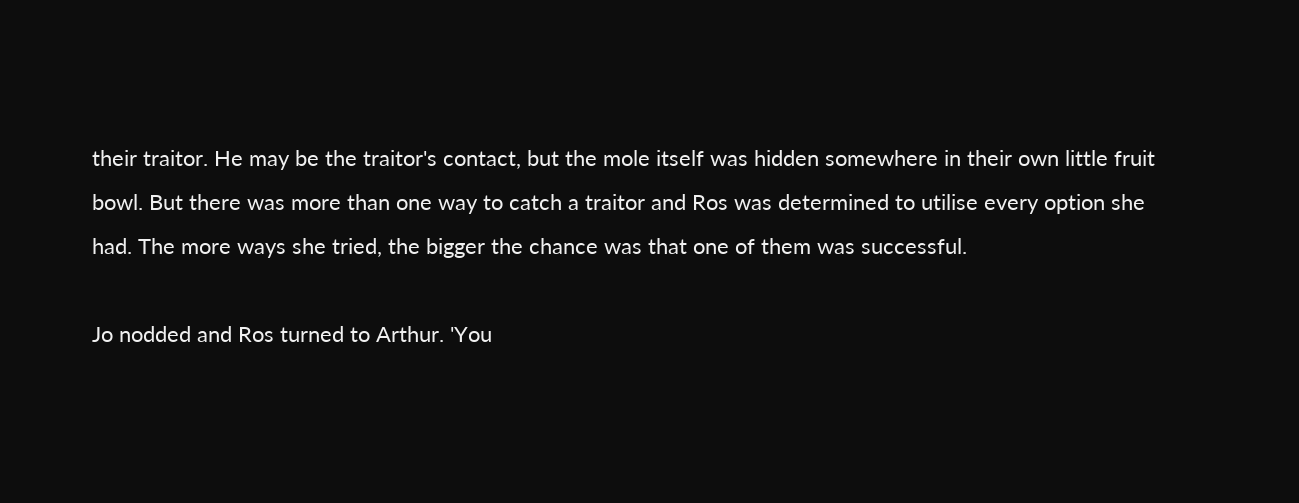their traitor. He may be the traitor's contact, but the mole itself was hidden somewhere in their own little fruit bowl. But there was more than one way to catch a traitor and Ros was determined to utilise every option she had. The more ways she tried, the bigger the chance was that one of them was successful.

Jo nodded and Ros turned to Arthur. 'You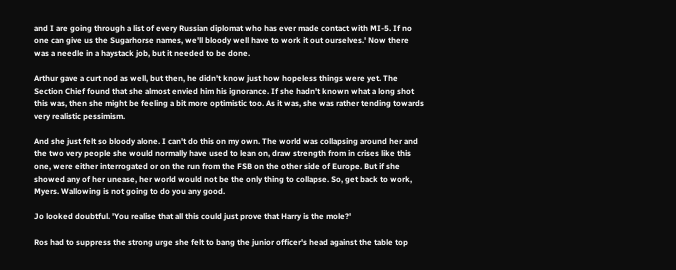and I are going through a list of every Russian diplomat who has ever made contact with MI-5. If no one can give us the Sugarhorse names, we'll bloody well have to work it out ourselves.' Now there was a needle in a haystack job, but it needed to be done.

Arthur gave a curt nod as well, but then, he didn't know just how hopeless things were yet. The Section Chief found that she almost envied him his ignorance. If she hadn't known what a long shot this was, then she might be feeling a bit more optimistic too. As it was, she was rather tending towards very realistic pessimism.

And she just felt so bloody alone. I can't do this on my own. The world was collapsing around her and the two very people she would normally have used to lean on, draw strength from in crises like this one, were either interrogated or on the run from the FSB on the other side of Europe. But if she showed any of her unease, her world would not be the only thing to collapse. So, get back to work, Myers. Wallowing is not going to do you any good.

Jo looked doubtful. 'You realise that all this could just prove that Harry is the mole?'

Ros had to suppress the strong urge she felt to bang the junior officer's head against the table top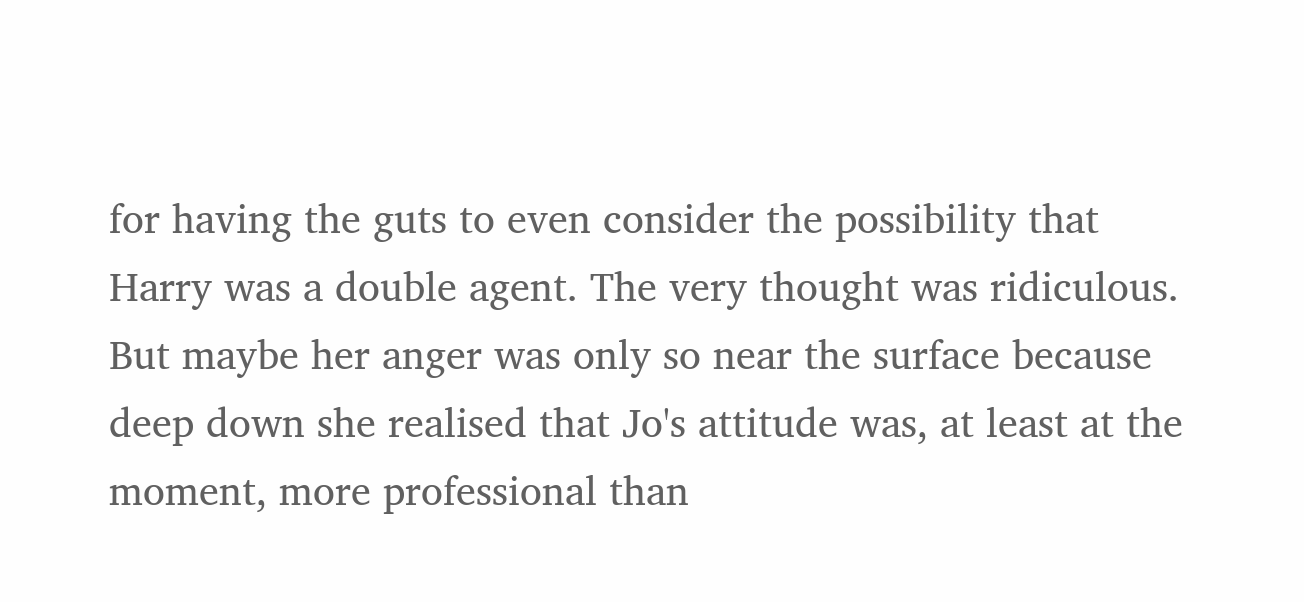for having the guts to even consider the possibility that Harry was a double agent. The very thought was ridiculous. But maybe her anger was only so near the surface because deep down she realised that Jo's attitude was, at least at the moment, more professional than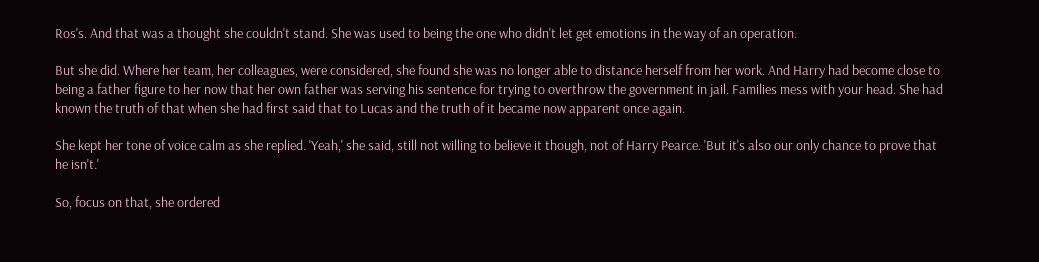Ros's. And that was a thought she couldn't stand. She was used to being the one who didn't let get emotions in the way of an operation.

But she did. Where her team, her colleagues, were considered, she found she was no longer able to distance herself from her work. And Harry had become close to being a father figure to her now that her own father was serving his sentence for trying to overthrow the government in jail. Families mess with your head. She had known the truth of that when she had first said that to Lucas and the truth of it became now apparent once again.

She kept her tone of voice calm as she replied. 'Yeah,' she said, still not willing to believe it though, not of Harry Pearce. 'But it's also our only chance to prove that he isn't.'

So, focus on that, she ordered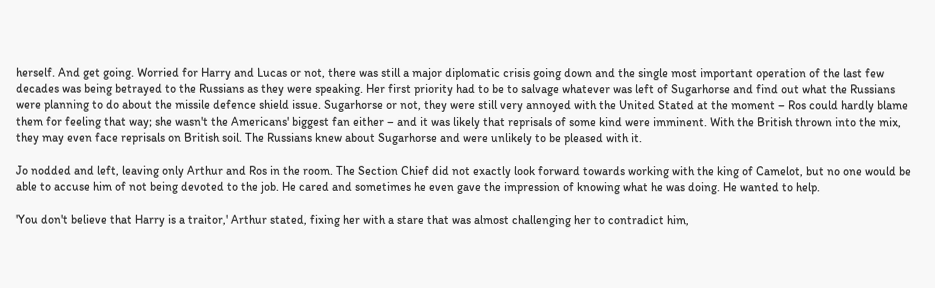herself. And get going. Worried for Harry and Lucas or not, there was still a major diplomatic crisis going down and the single most important operation of the last few decades was being betrayed to the Russians as they were speaking. Her first priority had to be to salvage whatever was left of Sugarhorse and find out what the Russians were planning to do about the missile defence shield issue. Sugarhorse or not, they were still very annoyed with the United Stated at the moment – Ros could hardly blame them for feeling that way; she wasn't the Americans' biggest fan either – and it was likely that reprisals of some kind were imminent. With the British thrown into the mix, they may even face reprisals on British soil. The Russians knew about Sugarhorse and were unlikely to be pleased with it.

Jo nodded and left, leaving only Arthur and Ros in the room. The Section Chief did not exactly look forward towards working with the king of Camelot, but no one would be able to accuse him of not being devoted to the job. He cared and sometimes he even gave the impression of knowing what he was doing. He wanted to help.

'You don't believe that Harry is a traitor,' Arthur stated, fixing her with a stare that was almost challenging her to contradict him,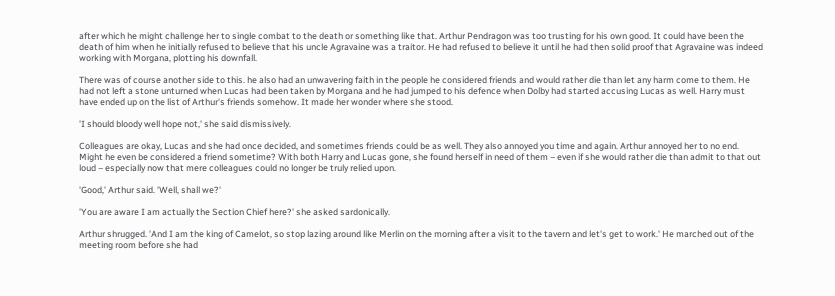after which he might challenge her to single combat to the death or something like that. Arthur Pendragon was too trusting for his own good. It could have been the death of him when he initially refused to believe that his uncle Agravaine was a traitor. He had refused to believe it until he had then solid proof that Agravaine was indeed working with Morgana, plotting his downfall.

There was of course another side to this. he also had an unwavering faith in the people he considered friends and would rather die than let any harm come to them. He had not left a stone unturned when Lucas had been taken by Morgana and he had jumped to his defence when Dolby had started accusing Lucas as well. Harry must have ended up on the list of Arthur's friends somehow. It made her wonder where she stood.

'I should bloody well hope not,' she said dismissively.

Colleagues are okay, Lucas and she had once decided, and sometimes friends could be as well. They also annoyed you time and again. Arthur annoyed her to no end. Might he even be considered a friend sometime? With both Harry and Lucas gone, she found herself in need of them – even if she would rather die than admit to that out loud – especially now that mere colleagues could no longer be truly relied upon.

'Good,' Arthur said. 'Well, shall we?'

'You are aware I am actually the Section Chief here?' she asked sardonically.

Arthur shrugged. 'And I am the king of Camelot, so stop lazing around like Merlin on the morning after a visit to the tavern and let's get to work.' He marched out of the meeting room before she had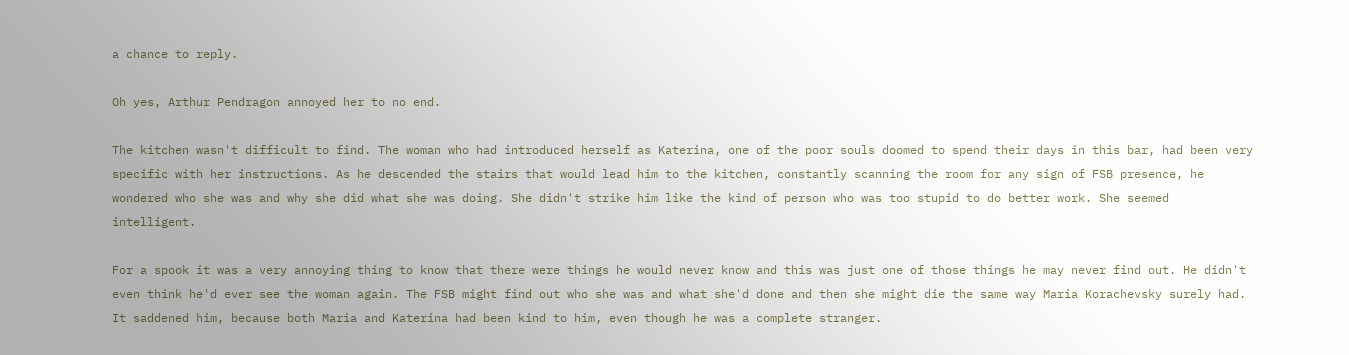a chance to reply.

Oh yes, Arthur Pendragon annoyed her to no end.

The kitchen wasn't difficult to find. The woman who had introduced herself as Katerina, one of the poor souls doomed to spend their days in this bar, had been very specific with her instructions. As he descended the stairs that would lead him to the kitchen, constantly scanning the room for any sign of FSB presence, he wondered who she was and why she did what she was doing. She didn't strike him like the kind of person who was too stupid to do better work. She seemed intelligent.

For a spook it was a very annoying thing to know that there were things he would never know and this was just one of those things he may never find out. He didn't even think he'd ever see the woman again. The FSB might find out who she was and what she'd done and then she might die the same way Maria Korachevsky surely had. It saddened him, because both Maria and Katerina had been kind to him, even though he was a complete stranger.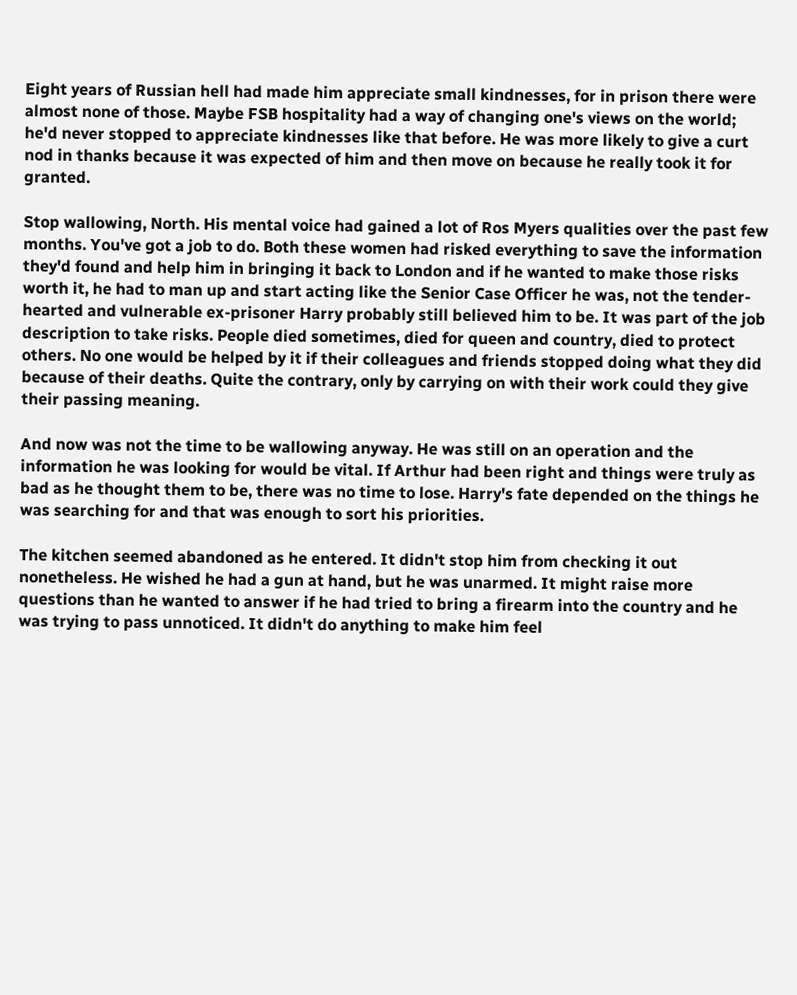Eight years of Russian hell had made him appreciate small kindnesses, for in prison there were almost none of those. Maybe FSB hospitality had a way of changing one's views on the world; he'd never stopped to appreciate kindnesses like that before. He was more likely to give a curt nod in thanks because it was expected of him and then move on because he really took it for granted.

Stop wallowing, North. His mental voice had gained a lot of Ros Myers qualities over the past few months. You've got a job to do. Both these women had risked everything to save the information they'd found and help him in bringing it back to London and if he wanted to make those risks worth it, he had to man up and start acting like the Senior Case Officer he was, not the tender-hearted and vulnerable ex-prisoner Harry probably still believed him to be. It was part of the job description to take risks. People died sometimes, died for queen and country, died to protect others. No one would be helped by it if their colleagues and friends stopped doing what they did because of their deaths. Quite the contrary, only by carrying on with their work could they give their passing meaning.

And now was not the time to be wallowing anyway. He was still on an operation and the information he was looking for would be vital. If Arthur had been right and things were truly as bad as he thought them to be, there was no time to lose. Harry's fate depended on the things he was searching for and that was enough to sort his priorities.

The kitchen seemed abandoned as he entered. It didn't stop him from checking it out nonetheless. He wished he had a gun at hand, but he was unarmed. It might raise more questions than he wanted to answer if he had tried to bring a firearm into the country and he was trying to pass unnoticed. It didn't do anything to make him feel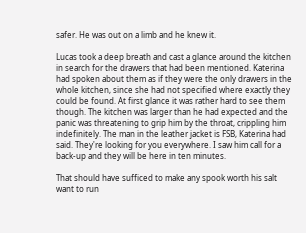safer. He was out on a limb and he knew it.

Lucas took a deep breath and cast a glance around the kitchen in search for the drawers that had been mentioned. Katerina had spoken about them as if they were the only drawers in the whole kitchen, since she had not specified where exactly they could be found. At first glance it was rather hard to see them though. The kitchen was larger than he had expected and the panic was threatening to grip him by the throat, crippling him indefinitely. The man in the leather jacket is FSB, Katerina had said. They're looking for you everywhere. I saw him call for a back-up and they will be here in ten minutes.

That should have sufficed to make any spook worth his salt want to run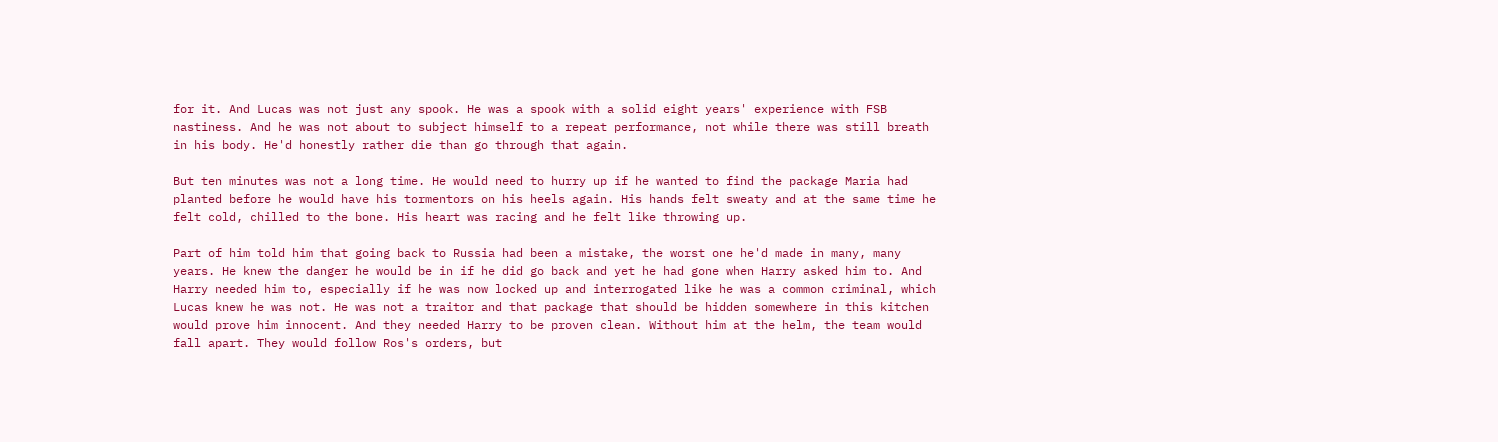for it. And Lucas was not just any spook. He was a spook with a solid eight years' experience with FSB nastiness. And he was not about to subject himself to a repeat performance, not while there was still breath in his body. He'd honestly rather die than go through that again.

But ten minutes was not a long time. He would need to hurry up if he wanted to find the package Maria had planted before he would have his tormentors on his heels again. His hands felt sweaty and at the same time he felt cold, chilled to the bone. His heart was racing and he felt like throwing up.

Part of him told him that going back to Russia had been a mistake, the worst one he'd made in many, many years. He knew the danger he would be in if he did go back and yet he had gone when Harry asked him to. And Harry needed him to, especially if he was now locked up and interrogated like he was a common criminal, which Lucas knew he was not. He was not a traitor and that package that should be hidden somewhere in this kitchen would prove him innocent. And they needed Harry to be proven clean. Without him at the helm, the team would fall apart. They would follow Ros's orders, but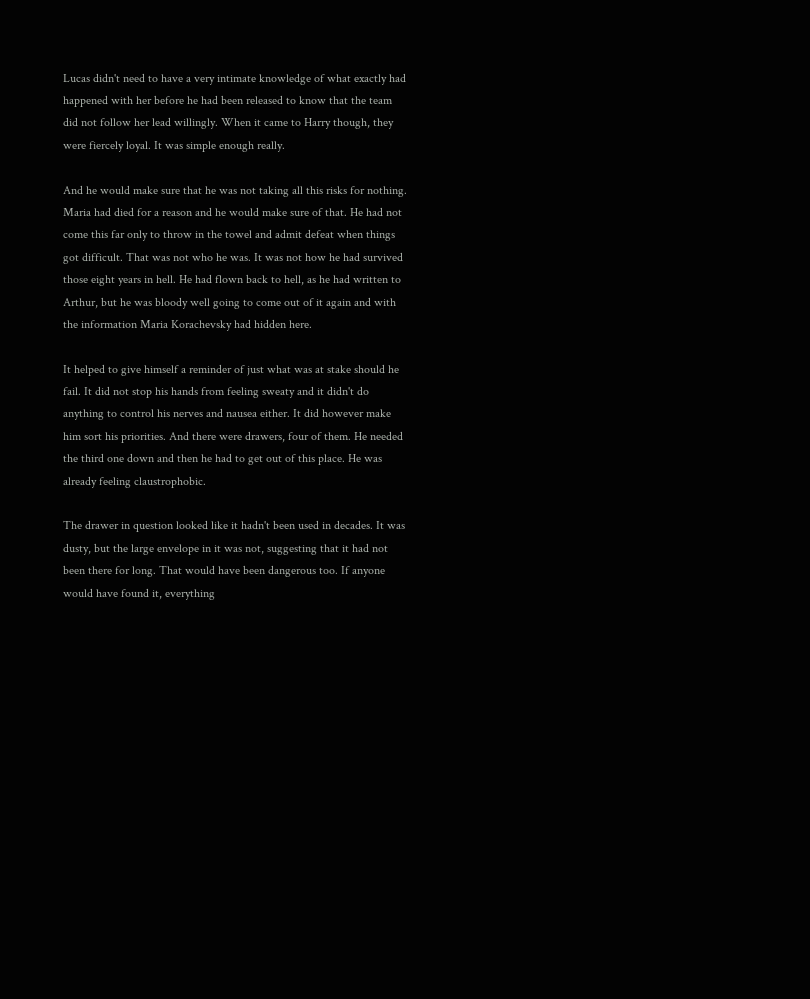Lucas didn't need to have a very intimate knowledge of what exactly had happened with her before he had been released to know that the team did not follow her lead willingly. When it came to Harry though, they were fiercely loyal. It was simple enough really.

And he would make sure that he was not taking all this risks for nothing. Maria had died for a reason and he would make sure of that. He had not come this far only to throw in the towel and admit defeat when things got difficult. That was not who he was. It was not how he had survived those eight years in hell. He had flown back to hell, as he had written to Arthur, but he was bloody well going to come out of it again and with the information Maria Korachevsky had hidden here.

It helped to give himself a reminder of just what was at stake should he fail. It did not stop his hands from feeling sweaty and it didn't do anything to control his nerves and nausea either. It did however make him sort his priorities. And there were drawers, four of them. He needed the third one down and then he had to get out of this place. He was already feeling claustrophobic.

The drawer in question looked like it hadn't been used in decades. It was dusty, but the large envelope in it was not, suggesting that it had not been there for long. That would have been dangerous too. If anyone would have found it, everything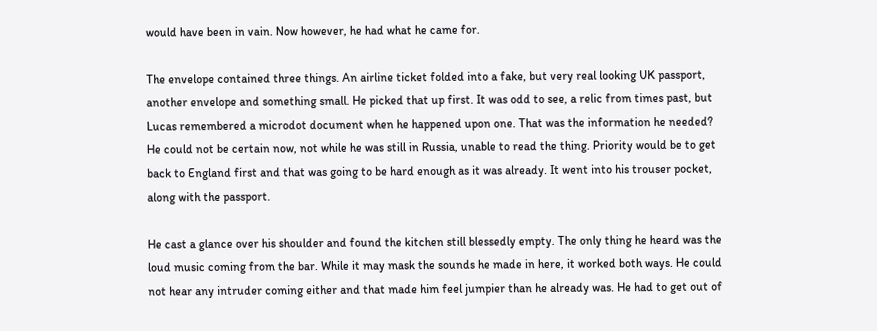would have been in vain. Now however, he had what he came for.

The envelope contained three things. An airline ticket folded into a fake, but very real looking UK passport, another envelope and something small. He picked that up first. It was odd to see, a relic from times past, but Lucas remembered a microdot document when he happened upon one. That was the information he needed? He could not be certain now, not while he was still in Russia, unable to read the thing. Priority would be to get back to England first and that was going to be hard enough as it was already. It went into his trouser pocket, along with the passport.

He cast a glance over his shoulder and found the kitchen still blessedly empty. The only thing he heard was the loud music coming from the bar. While it may mask the sounds he made in here, it worked both ways. He could not hear any intruder coming either and that made him feel jumpier than he already was. He had to get out of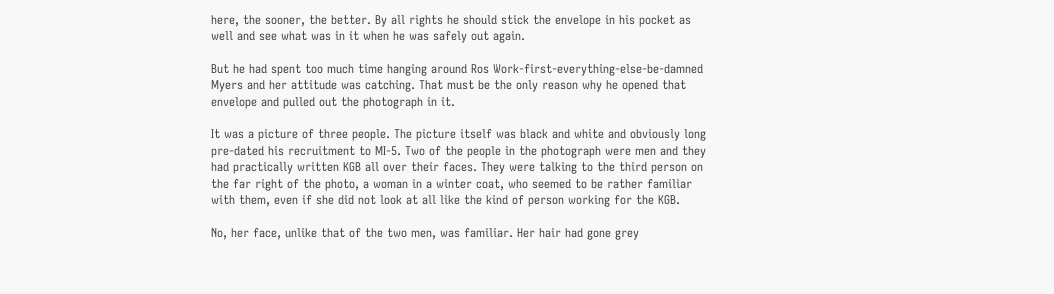here, the sooner, the better. By all rights he should stick the envelope in his pocket as well and see what was in it when he was safely out again.

But he had spent too much time hanging around Ros Work-first-everything-else-be-damned Myers and her attitude was catching. That must be the only reason why he opened that envelope and pulled out the photograph in it.

It was a picture of three people. The picture itself was black and white and obviously long pre-dated his recruitment to MI-5. Two of the people in the photograph were men and they had practically written KGB all over their faces. They were talking to the third person on the far right of the photo, a woman in a winter coat, who seemed to be rather familiar with them, even if she did not look at all like the kind of person working for the KGB.

No, her face, unlike that of the two men, was familiar. Her hair had gone grey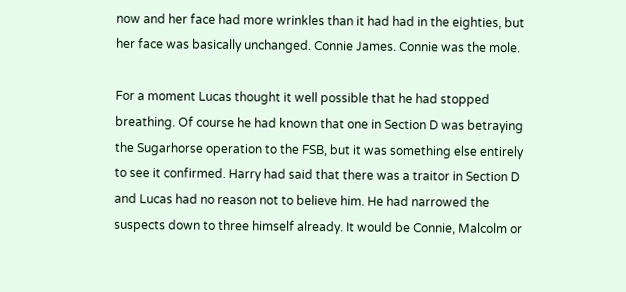now and her face had more wrinkles than it had had in the eighties, but her face was basically unchanged. Connie James. Connie was the mole.

For a moment Lucas thought it well possible that he had stopped breathing. Of course he had known that one in Section D was betraying the Sugarhorse operation to the FSB, but it was something else entirely to see it confirmed. Harry had said that there was a traitor in Section D and Lucas had no reason not to believe him. He had narrowed the suspects down to three himself already. It would be Connie, Malcolm or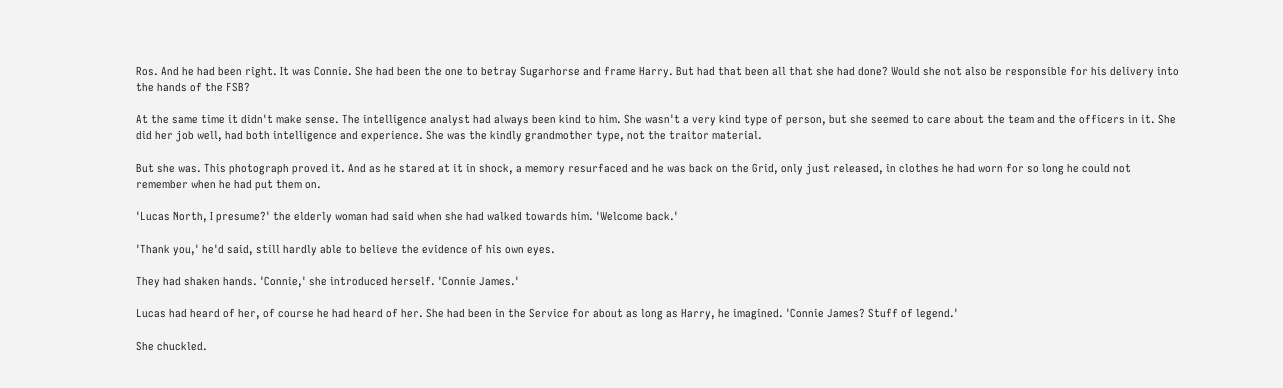Ros. And he had been right. It was Connie. She had been the one to betray Sugarhorse and frame Harry. But had that been all that she had done? Would she not also be responsible for his delivery into the hands of the FSB?

At the same time it didn't make sense. The intelligence analyst had always been kind to him. She wasn't a very kind type of person, but she seemed to care about the team and the officers in it. She did her job well, had both intelligence and experience. She was the kindly grandmother type, not the traitor material.

But she was. This photograph proved it. And as he stared at it in shock, a memory resurfaced and he was back on the Grid, only just released, in clothes he had worn for so long he could not remember when he had put them on.

'Lucas North, I presume?' the elderly woman had said when she had walked towards him. 'Welcome back.'

'Thank you,' he'd said, still hardly able to believe the evidence of his own eyes.

They had shaken hands. 'Connie,' she introduced herself. 'Connie James.'

Lucas had heard of her, of course he had heard of her. She had been in the Service for about as long as Harry, he imagined. 'Connie James? Stuff of legend.'

She chuckled.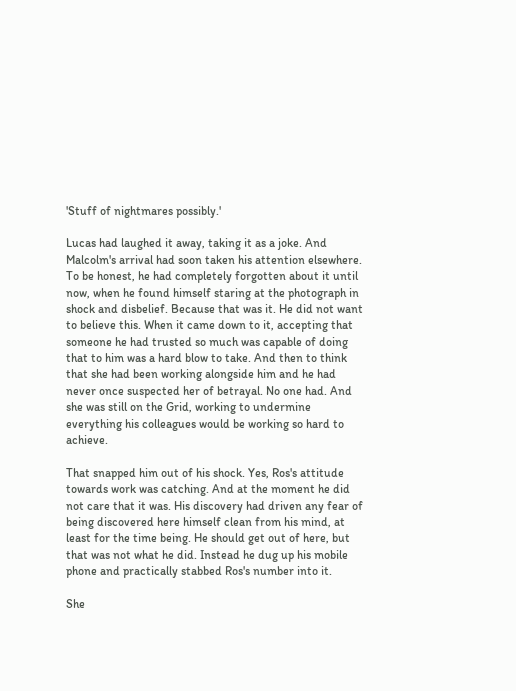'Stuff of nightmares possibly.'

Lucas had laughed it away, taking it as a joke. And Malcolm's arrival had soon taken his attention elsewhere. To be honest, he had completely forgotten about it until now, when he found himself staring at the photograph in shock and disbelief. Because that was it. He did not want to believe this. When it came down to it, accepting that someone he had trusted so much was capable of doing that to him was a hard blow to take. And then to think that she had been working alongside him and he had never once suspected her of betrayal. No one had. And she was still on the Grid, working to undermine everything his colleagues would be working so hard to achieve.

That snapped him out of his shock. Yes, Ros's attitude towards work was catching. And at the moment he did not care that it was. His discovery had driven any fear of being discovered here himself clean from his mind, at least for the time being. He should get out of here, but that was not what he did. Instead he dug up his mobile phone and practically stabbed Ros's number into it.

She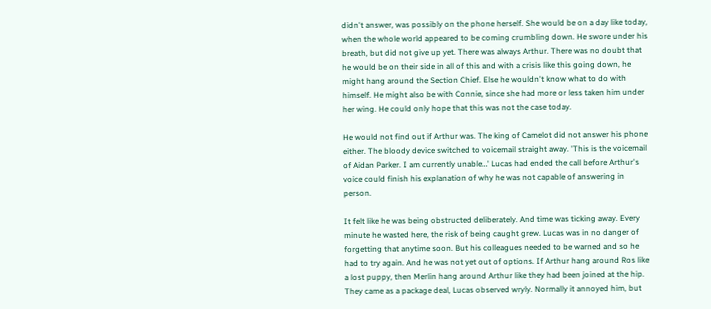didn't answer, was possibly on the phone herself. She would be on a day like today, when the whole world appeared to be coming crumbling down. He swore under his breath, but did not give up yet. There was always Arthur. There was no doubt that he would be on their side in all of this and with a crisis like this going down, he might hang around the Section Chief. Else he wouldn't know what to do with himself. He might also be with Connie, since she had more or less taken him under her wing. He could only hope that this was not the case today.

He would not find out if Arthur was. The king of Camelot did not answer his phone either. The bloody device switched to voicemail straight away. 'This is the voicemail of Aidan Parker. I am currently unable…' Lucas had ended the call before Arthur's voice could finish his explanation of why he was not capable of answering in person.

It felt like he was being obstructed deliberately. And time was ticking away. Every minute he wasted here, the risk of being caught grew. Lucas was in no danger of forgetting that anytime soon. But his colleagues needed to be warned and so he had to try again. And he was not yet out of options. If Arthur hang around Ros like a lost puppy, then Merlin hang around Arthur like they had been joined at the hip. They came as a package deal, Lucas observed wryly. Normally it annoyed him, but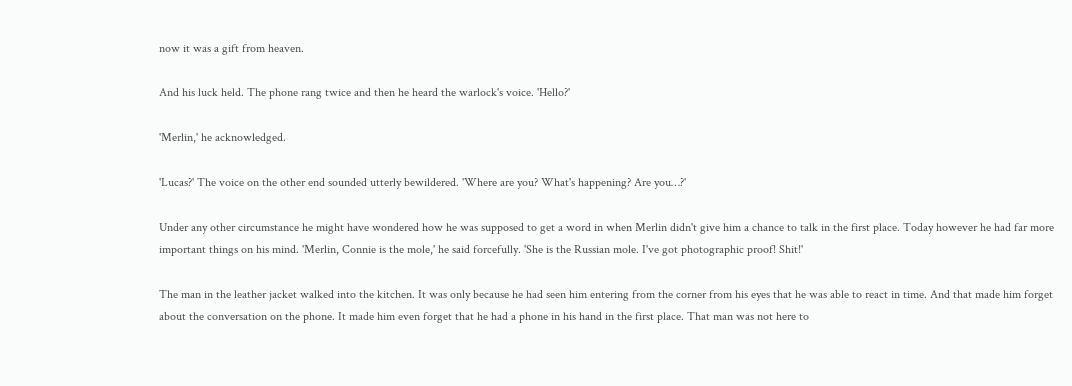now it was a gift from heaven.

And his luck held. The phone rang twice and then he heard the warlock's voice. 'Hello?'

'Merlin,' he acknowledged.

'Lucas?' The voice on the other end sounded utterly bewildered. 'Where are you? What's happening? Are you…?'

Under any other circumstance he might have wondered how he was supposed to get a word in when Merlin didn't give him a chance to talk in the first place. Today however he had far more important things on his mind. 'Merlin, Connie is the mole,' he said forcefully. 'She is the Russian mole. I've got photographic proof! Shit!'

The man in the leather jacket walked into the kitchen. It was only because he had seen him entering from the corner from his eyes that he was able to react in time. And that made him forget about the conversation on the phone. It made him even forget that he had a phone in his hand in the first place. That man was not here to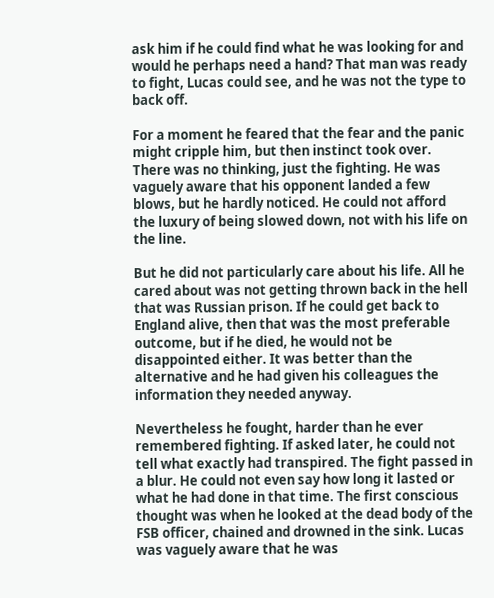ask him if he could find what he was looking for and would he perhaps need a hand? That man was ready to fight, Lucas could see, and he was not the type to back off.

For a moment he feared that the fear and the panic might cripple him, but then instinct took over. There was no thinking, just the fighting. He was vaguely aware that his opponent landed a few blows, but he hardly noticed. He could not afford the luxury of being slowed down, not with his life on the line.

But he did not particularly care about his life. All he cared about was not getting thrown back in the hell that was Russian prison. If he could get back to England alive, then that was the most preferable outcome, but if he died, he would not be disappointed either. It was better than the alternative and he had given his colleagues the information they needed anyway.

Nevertheless he fought, harder than he ever remembered fighting. If asked later, he could not tell what exactly had transpired. The fight passed in a blur. He could not even say how long it lasted or what he had done in that time. The first conscious thought was when he looked at the dead body of the FSB officer, chained and drowned in the sink. Lucas was vaguely aware that he was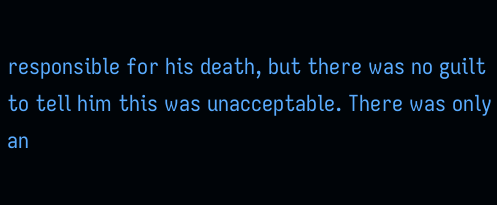responsible for his death, but there was no guilt to tell him this was unacceptable. There was only an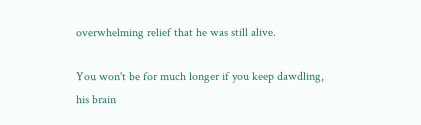overwhelming relief that he was still alive.

You won't be for much longer if you keep dawdling, his brain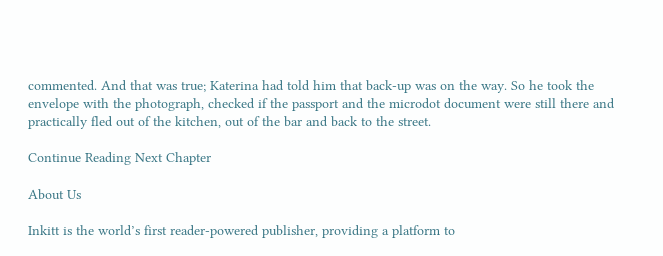commented. And that was true; Katerina had told him that back-up was on the way. So he took the envelope with the photograph, checked if the passport and the microdot document were still there and practically fled out of the kitchen, out of the bar and back to the street.

Continue Reading Next Chapter

About Us

Inkitt is the world’s first reader-powered publisher, providing a platform to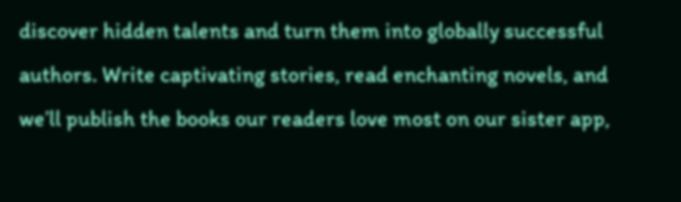discover hidden talents and turn them into globally successful authors. Write captivating stories, read enchanting novels, and we’ll publish the books our readers love most on our sister app,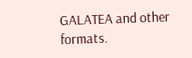GALATEA and other formats.